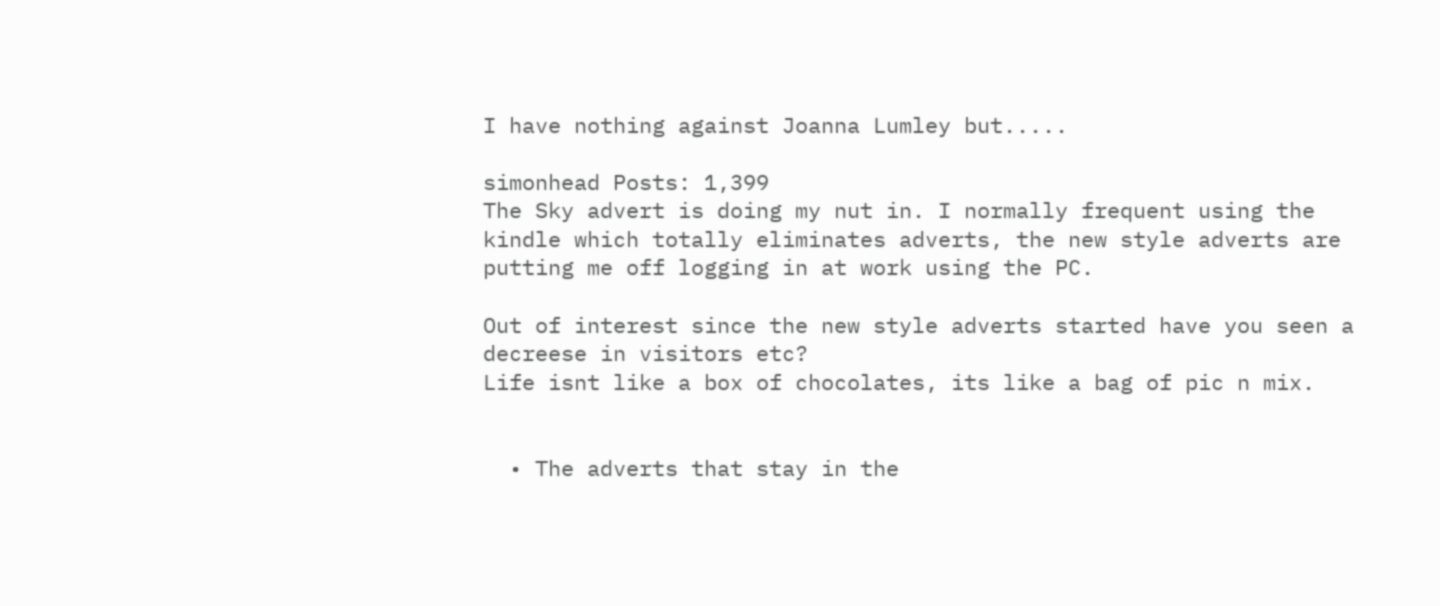I have nothing against Joanna Lumley but.....

simonhead Posts: 1,399
The Sky advert is doing my nut in. I normally frequent using the kindle which totally eliminates adverts, the new style adverts are putting me off logging in at work using the PC.

Out of interest since the new style adverts started have you seen a decreese in visitors etc?
Life isnt like a box of chocolates, its like a bag of pic n mix.


  • The adverts that stay in the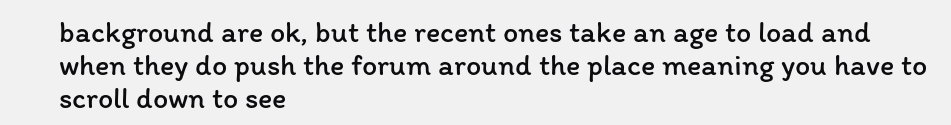background are ok, but the recent ones take an age to load and when they do push the forum around the place meaning you have to scroll down to see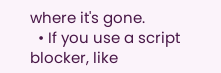where it's gone.
  • If you use a script blocker, like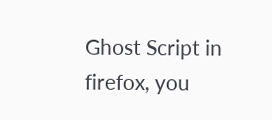Ghost Script in firefox, you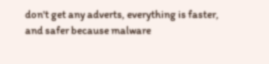don't get any adverts, everything is faster, and safer because malware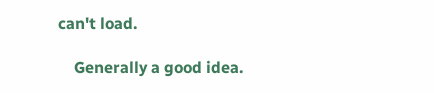can't load.

    Generally a good idea.